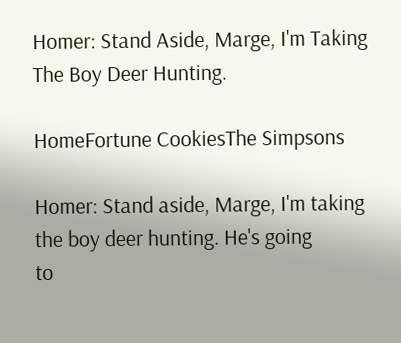Homer: Stand Aside, Marge, I'm Taking The Boy Deer Hunting.

HomeFortune CookiesThe Simpsons

Homer: Stand aside, Marge, I'm taking the boy deer hunting. He's going
to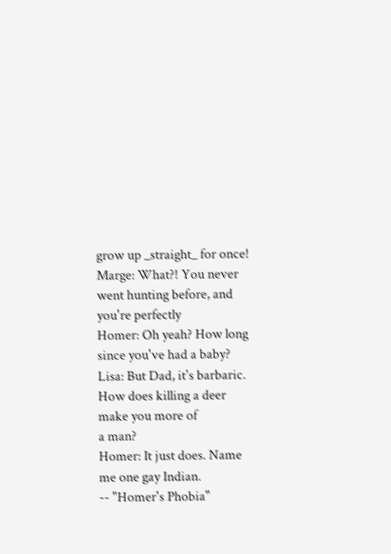grow up _straight_ for once!
Marge: What?! You never went hunting before, and you're perfectly
Homer: Oh yeah? How long since you've had a baby?
Lisa: But Dad, it's barbaric. How does killing a deer make you more of
a man?
Homer: It just does. Name me one gay Indian.
-- "Homer's Phobia"